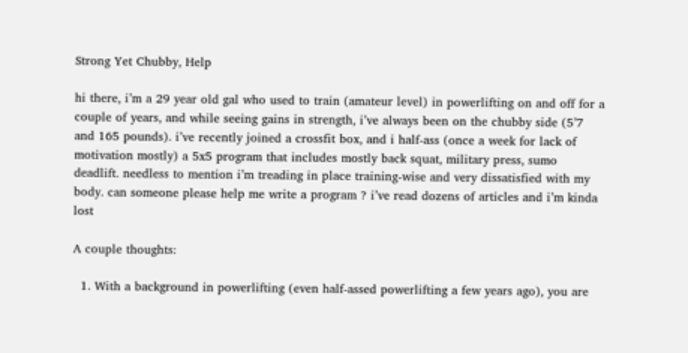Strong Yet Chubby, Help

hi there, i’m a 29 year old gal who used to train (amateur level) in powerlifting on and off for a couple of years, and while seeing gains in strength, i’ve always been on the chubby side (5’7 and 165 pounds). i’ve recently joined a crossfit box, and i half-ass (once a week for lack of motivation mostly) a 5x5 program that includes mostly back squat, military press, sumo deadlift. needless to mention i’m treading in place training-wise and very dissatisfied with my body. can someone please help me write a program ? i’ve read dozens of articles and i’m kinda lost

A couple thoughts:

  1. With a background in powerlifting (even half-assed powerlifting a few years ago), you are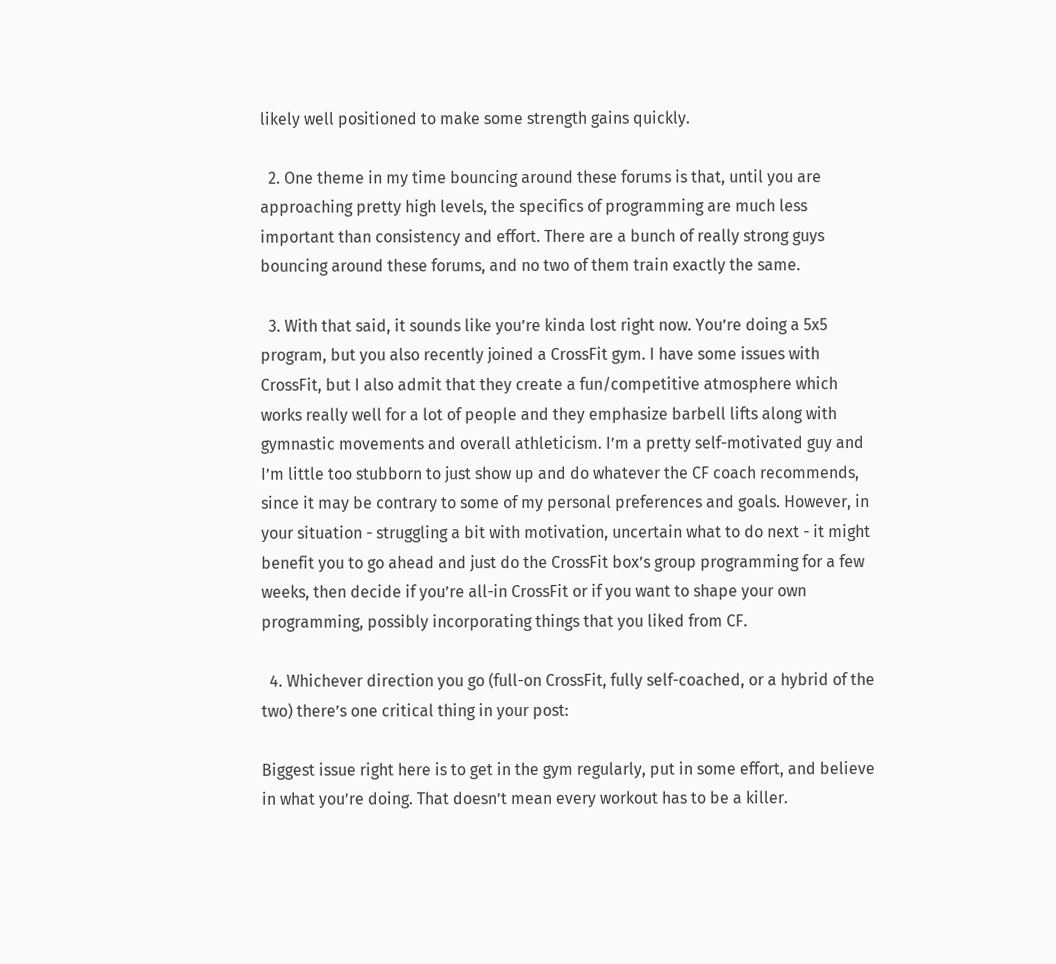likely well positioned to make some strength gains quickly.

  2. One theme in my time bouncing around these forums is that, until you are approaching pretty high levels, the specifics of programming are much less important than consistency and effort. There are a bunch of really strong guys bouncing around these forums, and no two of them train exactly the same.

  3. With that said, it sounds like you’re kinda lost right now. You’re doing a 5x5 program, but you also recently joined a CrossFit gym. I have some issues with CrossFit, but I also admit that they create a fun/competitive atmosphere which works really well for a lot of people and they emphasize barbell lifts along with gymnastic movements and overall athleticism. I’m a pretty self-motivated guy and I’m little too stubborn to just show up and do whatever the CF coach recommends, since it may be contrary to some of my personal preferences and goals. However, in your situation - struggling a bit with motivation, uncertain what to do next - it might benefit you to go ahead and just do the CrossFit box’s group programming for a few weeks, then decide if you’re all-in CrossFit or if you want to shape your own programming, possibly incorporating things that you liked from CF.

  4. Whichever direction you go (full-on CrossFit, fully self-coached, or a hybrid of the two) there’s one critical thing in your post:

Biggest issue right here is to get in the gym regularly, put in some effort, and believe in what you’re doing. That doesn’t mean every workout has to be a killer.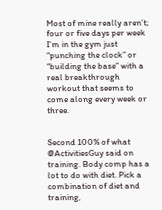Most of mine really aren’t; four or five days per week I’m in the gym just “punching the clock” or “building the base” with a real breakthrough workout that seems to come along every week or three.


Second 100% of what @ActivitiesGuy said on training. Body comp has a lot to do with diet. Pick a combination of diet and training,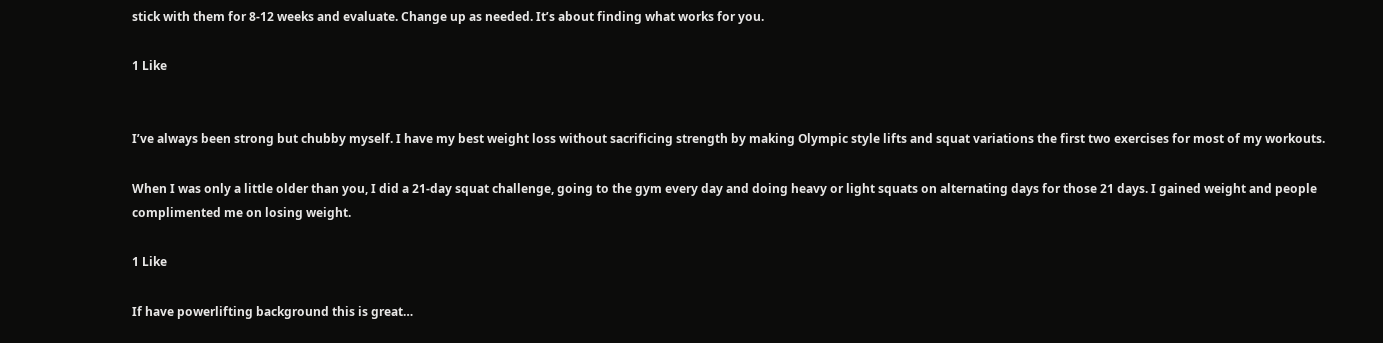stick with them for 8-12 weeks and evaluate. Change up as needed. It’s about finding what works for you.

1 Like


I’ve always been strong but chubby myself. I have my best weight loss without sacrificing strength by making Olympic style lifts and squat variations the first two exercises for most of my workouts.

When I was only a little older than you, I did a 21-day squat challenge, going to the gym every day and doing heavy or light squats on alternating days for those 21 days. I gained weight and people complimented me on losing weight.

1 Like

If have powerlifting background this is great…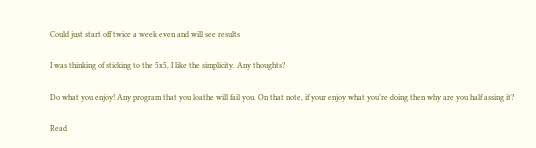Could just start off twice a week even and will see results

I was thinking of sticking to the 5x5, I like the simplicity. Any thoughts?

Do what you enjoy! Any program that you loathe will fail you. On that note, if your enjoy what you’re doing then why are you half assing it?

Read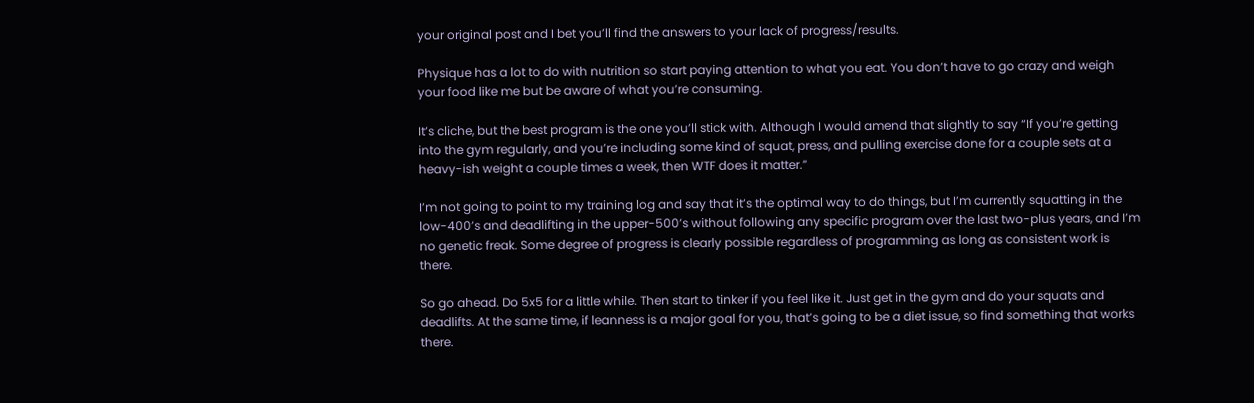your original post and I bet you’ll find the answers to your lack of progress/results.

Physique has a lot to do with nutrition so start paying attention to what you eat. You don’t have to go crazy and weigh your food like me but be aware of what you’re consuming.

It’s cliche, but the best program is the one you’ll stick with. Although I would amend that slightly to say “If you’re getting into the gym regularly, and you’re including some kind of squat, press, and pulling exercise done for a couple sets at a heavy-ish weight a couple times a week, then WTF does it matter.”

I’m not going to point to my training log and say that it’s the optimal way to do things, but I’m currently squatting in the low-400’s and deadlifting in the upper-500’s without following any specific program over the last two-plus years, and I’m no genetic freak. Some degree of progress is clearly possible regardless of programming as long as consistent work is there.

So go ahead. Do 5x5 for a little while. Then start to tinker if you feel like it. Just get in the gym and do your squats and deadlifts. At the same time, if leanness is a major goal for you, that’s going to be a diet issue, so find something that works there.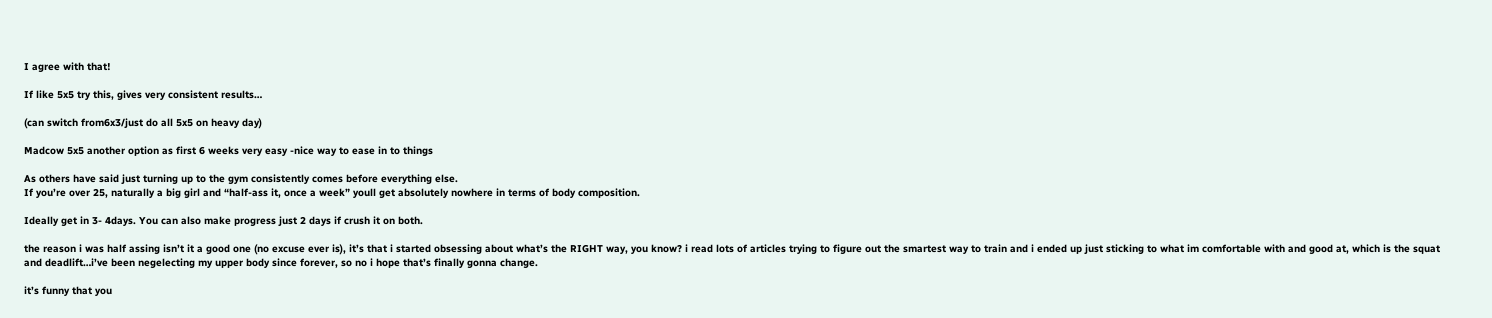I agree with that!

If like 5x5 try this, gives very consistent results…

(can switch from6x3/just do all 5x5 on heavy day)

Madcow 5x5 another option as first 6 weeks very easy -nice way to ease in to things

As others have said just turning up to the gym consistently comes before everything else.
If you’re over 25, naturally a big girl and “half-ass it, once a week” youll get absolutely nowhere in terms of body composition.

Ideally get in 3- 4days. You can also make progress just 2 days if crush it on both.

the reason i was half assing isn’t it a good one (no excuse ever is), it’s that i started obsessing about what’s the RIGHT way, you know? i read lots of articles trying to figure out the smartest way to train and i ended up just sticking to what im comfortable with and good at, which is the squat and deadlift…i’ve been negelecting my upper body since forever, so no i hope that’s finally gonna change.

it’s funny that you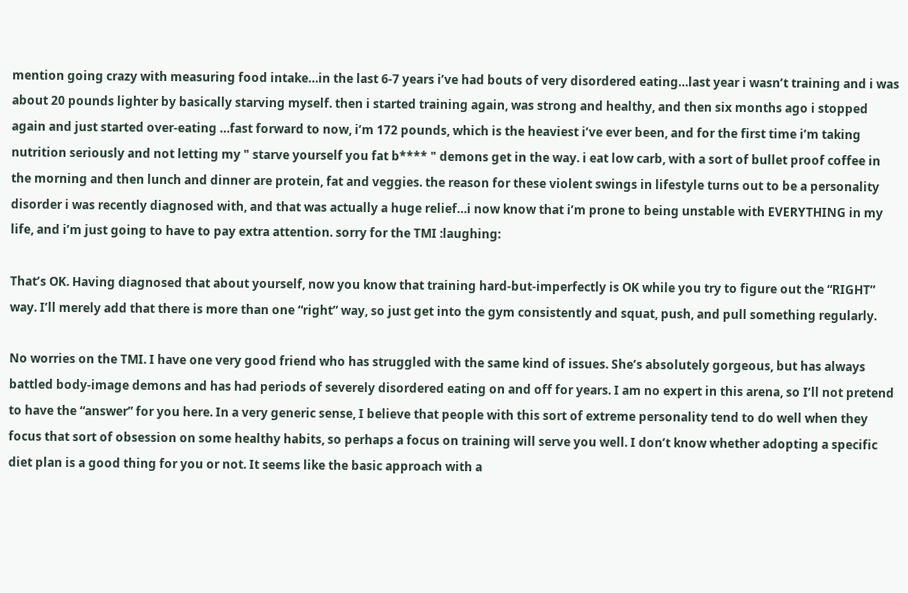mention going crazy with measuring food intake…in the last 6-7 years i’ve had bouts of very disordered eating…last year i wasn’t training and i was about 20 pounds lighter by basically starving myself. then i started training again, was strong and healthy, and then six months ago i stopped again and just started over-eating …fast forward to now, i’m 172 pounds, which is the heaviest i’ve ever been, and for the first time i’m taking nutrition seriously and not letting my " starve yourself you fat b**** " demons get in the way. i eat low carb, with a sort of bullet proof coffee in the morning and then lunch and dinner are protein, fat and veggies. the reason for these violent swings in lifestyle turns out to be a personality disorder i was recently diagnosed with, and that was actually a huge relief…i now know that i’m prone to being unstable with EVERYTHING in my life, and i’m just going to have to pay extra attention. sorry for the TMI :laughing:

That’s OK. Having diagnosed that about yourself, now you know that training hard-but-imperfectly is OK while you try to figure out the “RIGHT” way. I’ll merely add that there is more than one “right” way, so just get into the gym consistently and squat, push, and pull something regularly.

No worries on the TMI. I have one very good friend who has struggled with the same kind of issues. She’s absolutely gorgeous, but has always battled body-image demons and has had periods of severely disordered eating on and off for years. I am no expert in this arena, so I’ll not pretend to have the “answer” for you here. In a very generic sense, I believe that people with this sort of extreme personality tend to do well when they focus that sort of obsession on some healthy habits, so perhaps a focus on training will serve you well. I don’t know whether adopting a specific diet plan is a good thing for you or not. It seems like the basic approach with a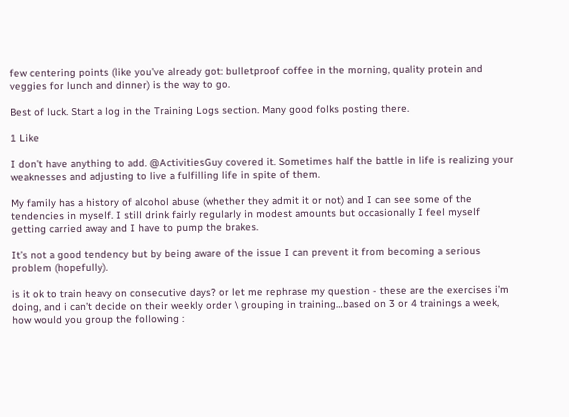few centering points (like you’ve already got: bulletproof coffee in the morning, quality protein and veggies for lunch and dinner) is the way to go.

Best of luck. Start a log in the Training Logs section. Many good folks posting there.

1 Like

I don’t have anything to add. @ActivitiesGuy covered it. Sometimes half the battle in life is realizing your weaknesses and adjusting to live a fulfilling life in spite of them.

My family has a history of alcohol abuse (whether they admit it or not) and I can see some of the tendencies in myself. I still drink fairly regularly in modest amounts but occasionally I feel myself getting carried away and I have to pump the brakes.

It’s not a good tendency but by being aware of the issue I can prevent it from becoming a serious problem (hopefully).

is it ok to train heavy on consecutive days? or let me rephrase my question - these are the exercises i’m doing, and i can’t decide on their weekly order \ grouping in training…based on 3 or 4 trainings a week, how would you group the following :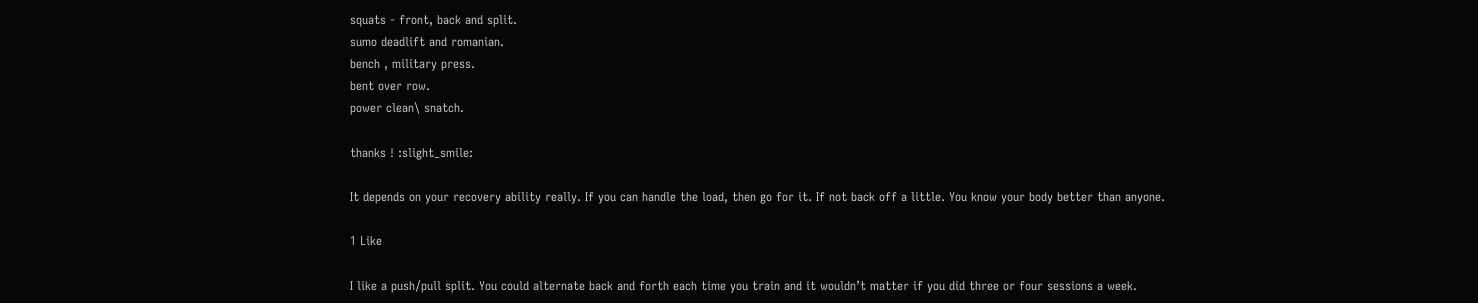squats - front, back and split.
sumo deadlift and romanian.
bench , military press.
bent over row.
power clean\ snatch.

thanks ! :slight_smile:

It depends on your recovery ability really. If you can handle the load, then go for it. If not back off a little. You know your body better than anyone.

1 Like

I like a push/pull split. You could alternate back and forth each time you train and it wouldn’t matter if you did three or four sessions a week.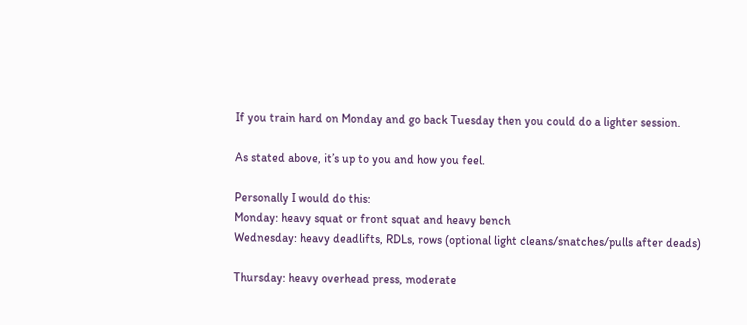If you train hard on Monday and go back Tuesday then you could do a lighter session.

As stated above, it’s up to you and how you feel.

Personally I would do this:
Monday: heavy squat or front squat and heavy bench
Wednesday: heavy deadlifts, RDLs, rows (optional light cleans/snatches/pulls after deads)

Thursday: heavy overhead press, moderate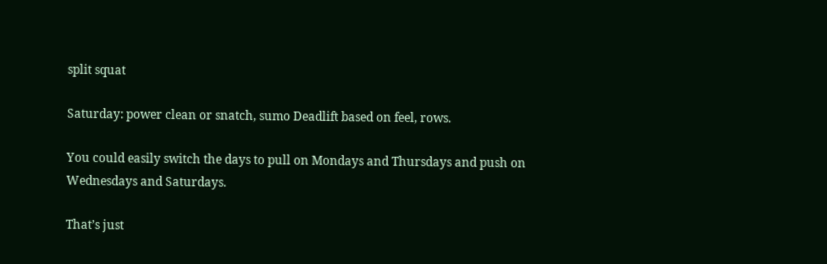split squat

Saturday: power clean or snatch, sumo Deadlift based on feel, rows.

You could easily switch the days to pull on Mondays and Thursdays and push on Wednesdays and Saturdays.

That’s just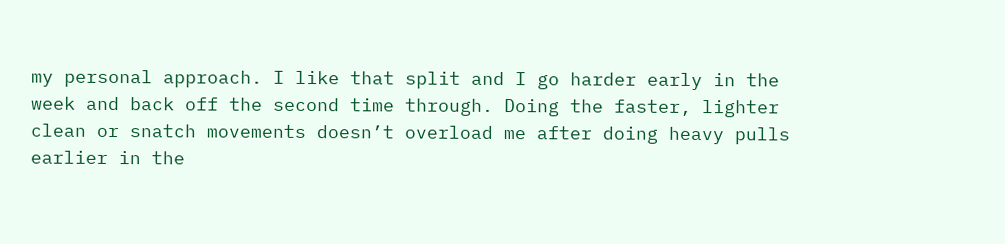my personal approach. I like that split and I go harder early in the week and back off the second time through. Doing the faster, lighter clean or snatch movements doesn’t overload me after doing heavy pulls earlier in the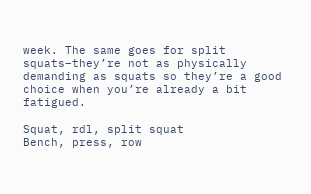week. The same goes for split squats–they’re not as physically demanding as squats so they’re a good choice when you’re already a bit fatigued.

Squat, rdl, split squat
Bench, press, row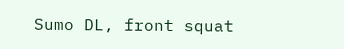Sumo DL, front squat